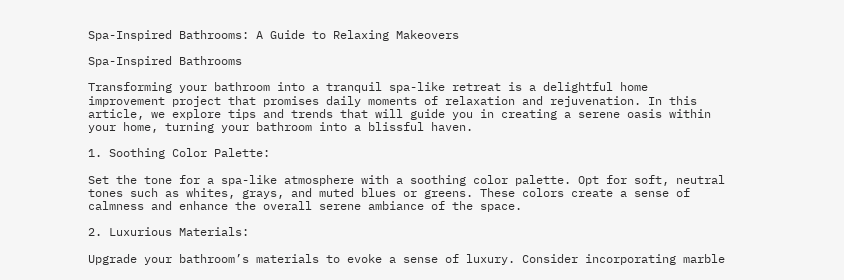Spa-Inspired Bathrooms: A Guide to Relaxing Makeovers

Spa-Inspired Bathrooms

Transforming your bathroom into a tranquil spa-like retreat is a delightful home improvement project that promises daily moments of relaxation and rejuvenation. In this article, we explore tips and trends that will guide you in creating a serene oasis within your home, turning your bathroom into a blissful haven.

1. Soothing Color Palette:

Set the tone for a spa-like atmosphere with a soothing color palette. Opt for soft, neutral tones such as whites, grays, and muted blues or greens. These colors create a sense of calmness and enhance the overall serene ambiance of the space.

2. Luxurious Materials:

Upgrade your bathroom’s materials to evoke a sense of luxury. Consider incorporating marble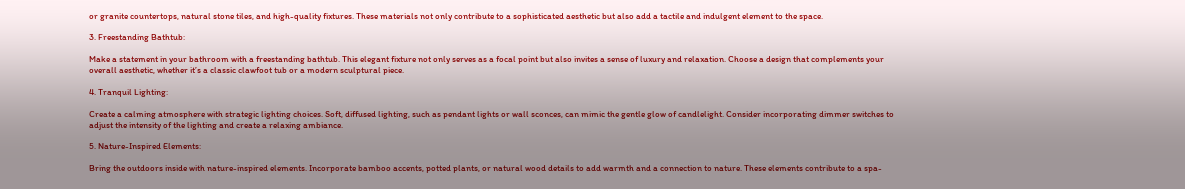or granite countertops, natural stone tiles, and high-quality fixtures. These materials not only contribute to a sophisticated aesthetic but also add a tactile and indulgent element to the space.

3. Freestanding Bathtub:

Make a statement in your bathroom with a freestanding bathtub. This elegant fixture not only serves as a focal point but also invites a sense of luxury and relaxation. Choose a design that complements your overall aesthetic, whether it’s a classic clawfoot tub or a modern sculptural piece.

4. Tranquil Lighting:

Create a calming atmosphere with strategic lighting choices. Soft, diffused lighting, such as pendant lights or wall sconces, can mimic the gentle glow of candlelight. Consider incorporating dimmer switches to adjust the intensity of the lighting and create a relaxing ambiance.

5. Nature-Inspired Elements:

Bring the outdoors inside with nature-inspired elements. Incorporate bamboo accents, potted plants, or natural wood details to add warmth and a connection to nature. These elements contribute to a spa-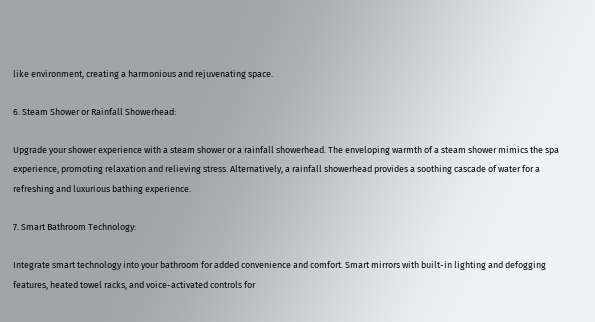like environment, creating a harmonious and rejuvenating space.

6. Steam Shower or Rainfall Showerhead:

Upgrade your shower experience with a steam shower or a rainfall showerhead. The enveloping warmth of a steam shower mimics the spa experience, promoting relaxation and relieving stress. Alternatively, a rainfall showerhead provides a soothing cascade of water for a refreshing and luxurious bathing experience.

7. Smart Bathroom Technology:

Integrate smart technology into your bathroom for added convenience and comfort. Smart mirrors with built-in lighting and defogging features, heated towel racks, and voice-activated controls for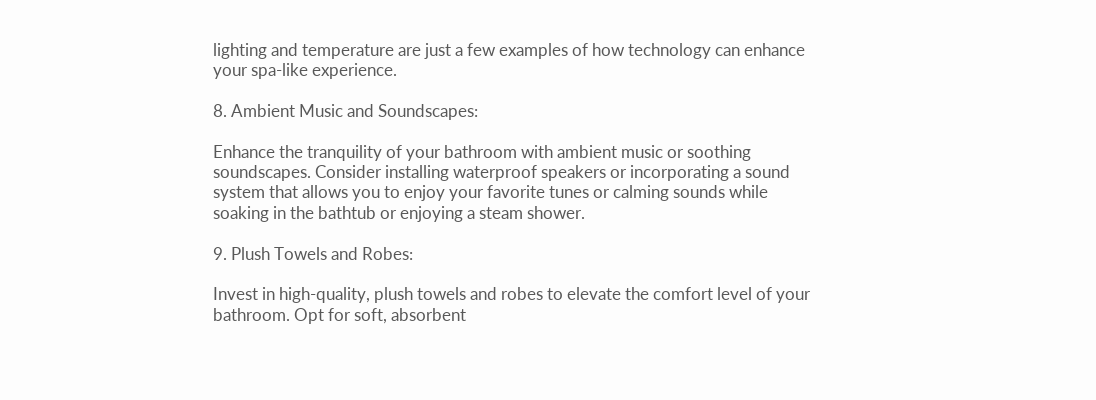lighting and temperature are just a few examples of how technology can enhance your spa-like experience.

8. Ambient Music and Soundscapes:

Enhance the tranquility of your bathroom with ambient music or soothing soundscapes. Consider installing waterproof speakers or incorporating a sound system that allows you to enjoy your favorite tunes or calming sounds while soaking in the bathtub or enjoying a steam shower.

9. Plush Towels and Robes:

Invest in high-quality, plush towels and robes to elevate the comfort level of your bathroom. Opt for soft, absorbent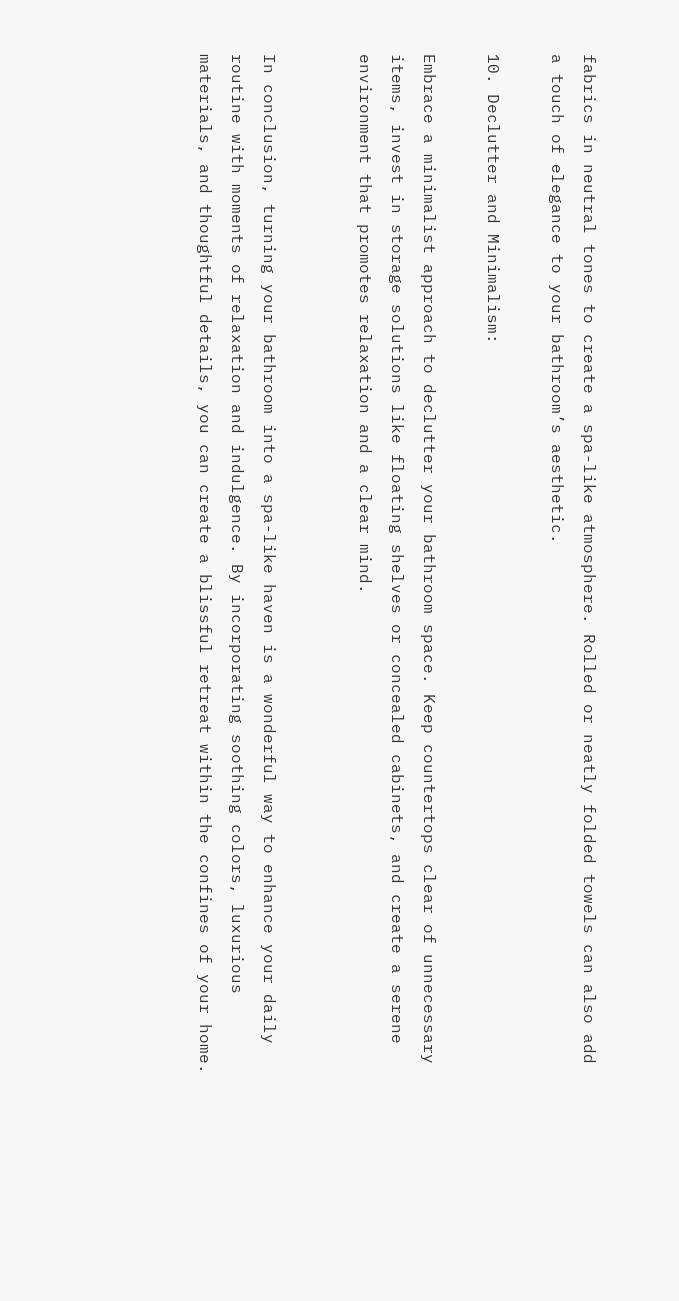fabrics in neutral tones to create a spa-like atmosphere. Rolled or neatly folded towels can also add a touch of elegance to your bathroom’s aesthetic.

10. Declutter and Minimalism:

Embrace a minimalist approach to declutter your bathroom space. Keep countertops clear of unnecessary items, invest in storage solutions like floating shelves or concealed cabinets, and create a serene environment that promotes relaxation and a clear mind.


In conclusion, turning your bathroom into a spa-like haven is a wonderful way to enhance your daily routine with moments of relaxation and indulgence. By incorporating soothing colors, luxurious materials, and thoughtful details, you can create a blissful retreat within the confines of your home.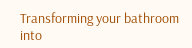Transforming your bathroom into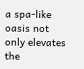a spa-like oasis not only elevates the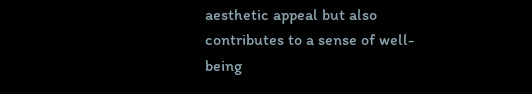aesthetic appeal but also contributes to a sense of well-being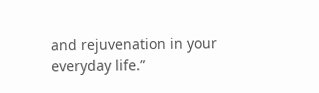and rejuvenation in your everyday life.”